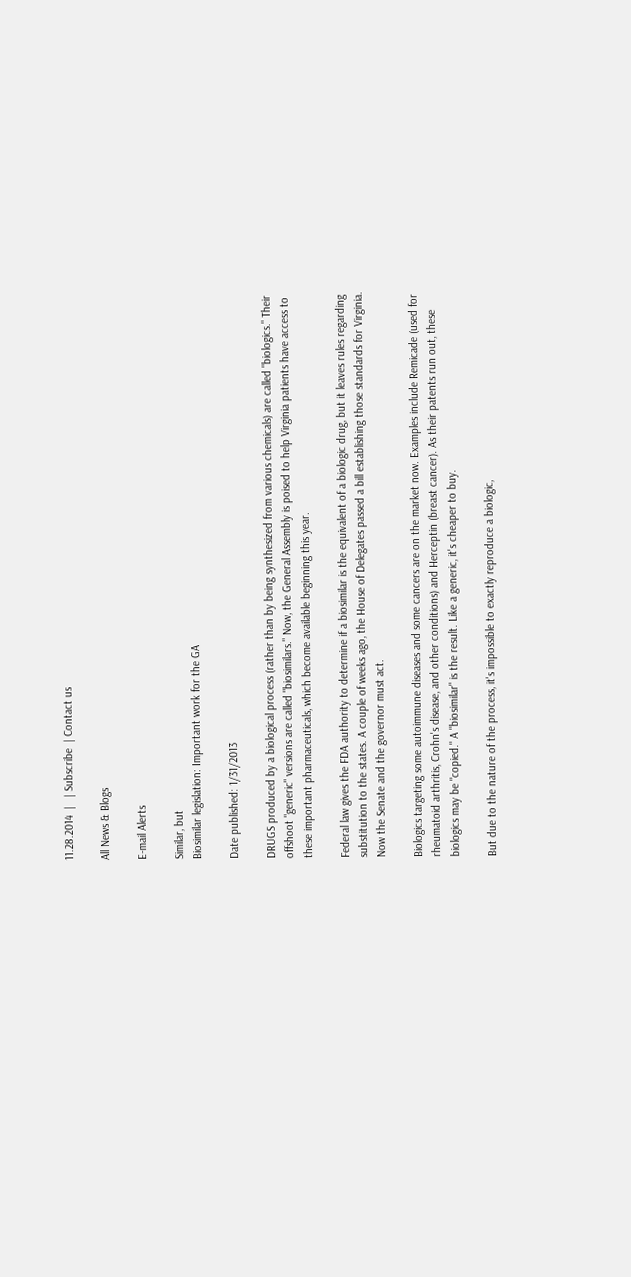11.28.2014  |   | Subscribe  | Contact us

All News & Blogs

E-mail Alerts

Similar, but
Biosimilar legislation: Important work for the GA

Date published: 1/31/2013

DRUGS produced by a biological process (rather than by being synthesized from various chemicals) are called "biologics." Their offshoot "generic" versions are called "biosimilars." Now, the General Assembly is poised to help Virginia patients have access to these important pharmaceuticals, which become available beginning this year.

Federal law gives the FDA authority to determine if a biosimilar is the equivalent of a biologic drug, but it leaves rules regarding substitution to the states. A couple of weeks ago, the House of Delegates passed a bill establishing those standards for Virginia. Now the Senate and the governor must act.

Biologics targeting some autoimmune diseases and some cancers are on the market now. Examples include Remicade (used for rheumatoid arthritis, Crohn's disease, and other conditions) and Herceptin (breast cancer). As their patents run out, these biologics may be "copied." A "biosimilar" is the result. Like a generic, it's cheaper to buy.

But due to the nature of the process, it's impossible to exactly reproduce a biologic,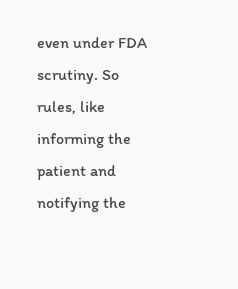even under FDA scrutiny. So rules, like informing the patient and notifying the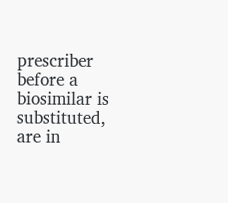prescriber before a biosimilar is substituted, are in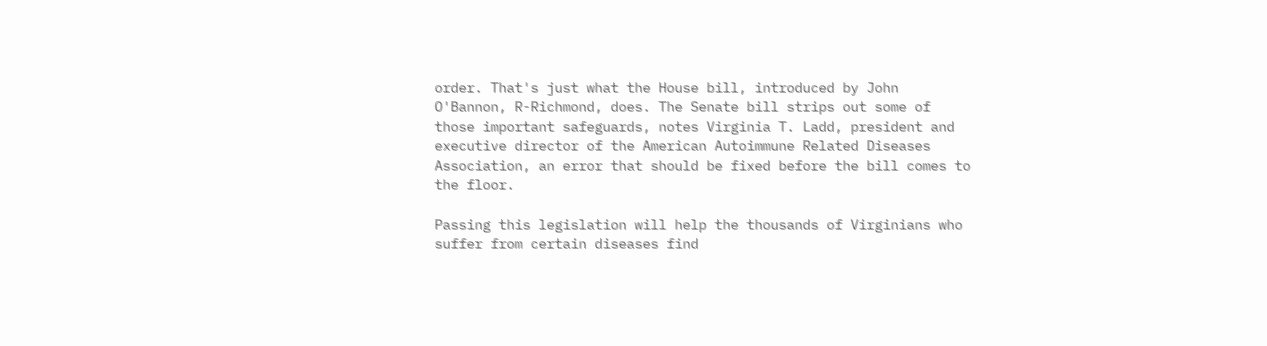order. That's just what the House bill, introduced by John O'Bannon, R-Richmond, does. The Senate bill strips out some of those important safeguards, notes Virginia T. Ladd, president and executive director of the American Autoimmune Related Diseases Association, an error that should be fixed before the bill comes to the floor.

Passing this legislation will help the thousands of Virginians who suffer from certain diseases find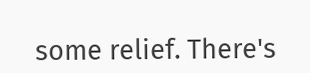some relief. There's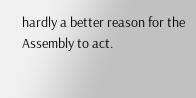hardly a better reason for the Assembly to act.